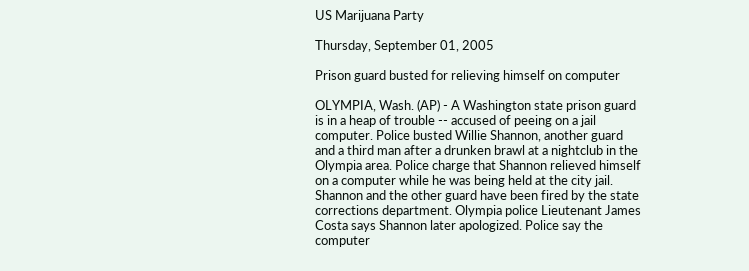US Marijuana Party

Thursday, September 01, 2005

Prison guard busted for relieving himself on computer

OLYMPIA, Wash. (AP) - A Washington state prison guard is in a heap of trouble -- accused of peeing on a jail computer. Police busted Willie Shannon, another guard and a third man after a drunken brawl at a nightclub in the Olympia area. Police charge that Shannon relieved himself on a computer while he was being held at the city jail. Shannon and the other guard have been fired by the state corrections department. Olympia police Lieutenant James Costa says Shannon later apologized. Police say the computer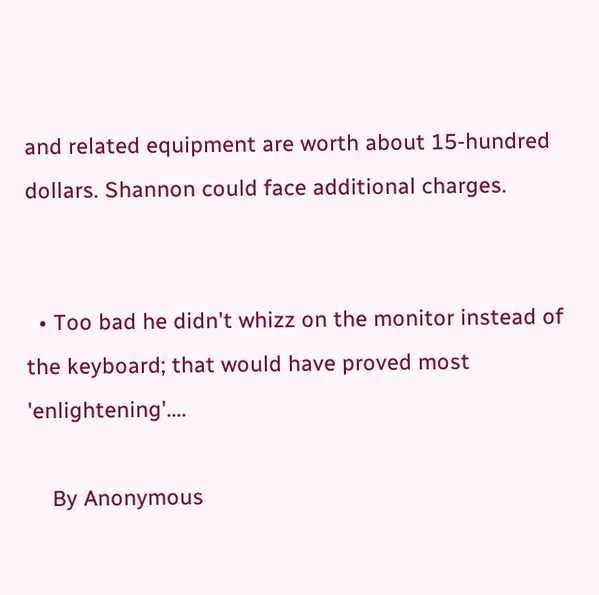and related equipment are worth about 15-hundred dollars. Shannon could face additional charges.


  • Too bad he didn't whizz on the monitor instead of the keyboard; that would have proved most 'enlightening'....

    By Anonymous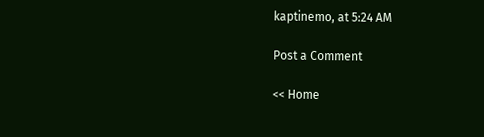kaptinemo, at 5:24 AM

Post a Comment

<< Home